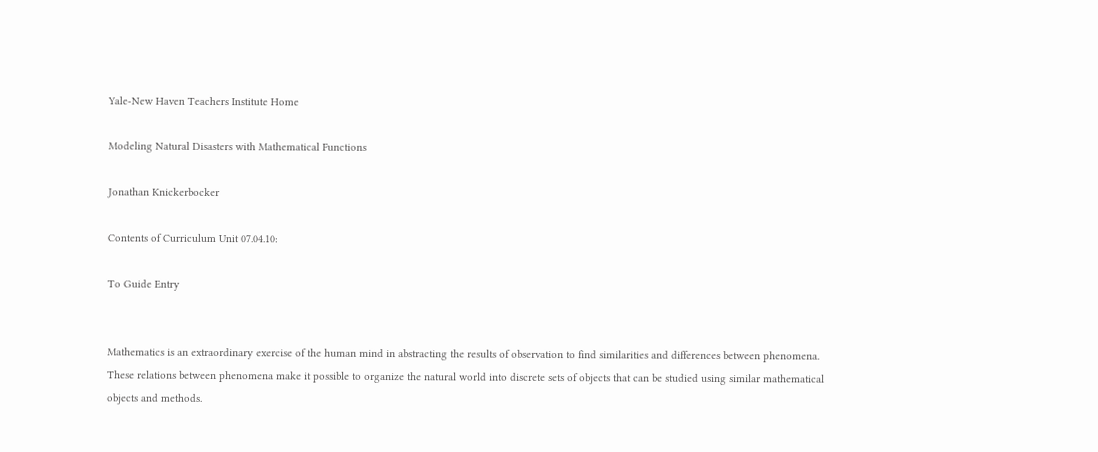Yale-New Haven Teachers Institute Home

Modeling Natural Disasters with Mathematical Functions

Jonathan Knickerbocker

Contents of Curriculum Unit 07.04.10:

To Guide Entry


Mathematics is an extraordinary exercise of the human mind in abstracting the results of observation to find similarities and differences between phenomena. These relations between phenomena make it possible to organize the natural world into discrete sets of objects that can be studied using similar mathematical objects and methods.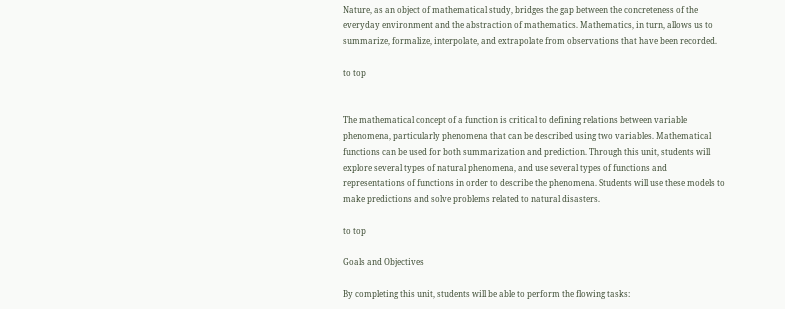Nature, as an object of mathematical study, bridges the gap between the concreteness of the everyday environment and the abstraction of mathematics. Mathematics, in turn, allows us to summarize, formalize, interpolate, and extrapolate from observations that have been recorded.

to top


The mathematical concept of a function is critical to defining relations between variable phenomena, particularly phenomena that can be described using two variables. Mathematical functions can be used for both summarization and prediction. Through this unit, students will explore several types of natural phenomena, and use several types of functions and representations of functions in order to describe the phenomena. Students will use these models to make predictions and solve problems related to natural disasters.

to top

Goals and Objectives

By completing this unit, students will be able to perform the flowing tasks: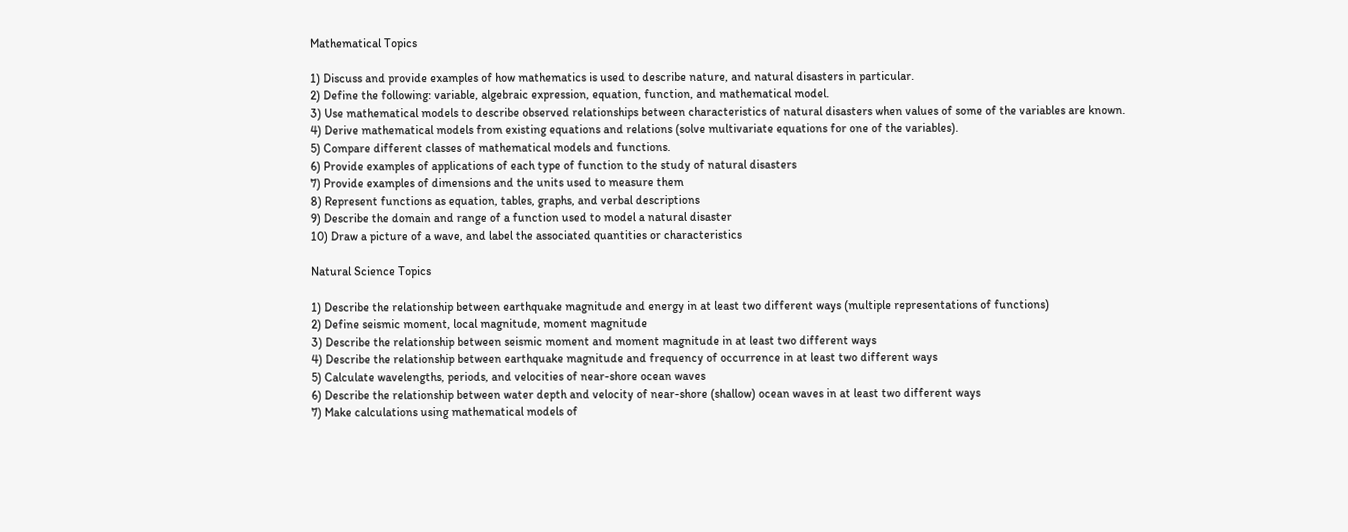Mathematical Topics

1) Discuss and provide examples of how mathematics is used to describe nature, and natural disasters in particular.
2) Define the following: variable, algebraic expression, equation, function, and mathematical model.
3) Use mathematical models to describe observed relationships between characteristics of natural disasters when values of some of the variables are known.
4) Derive mathematical models from existing equations and relations (solve multivariate equations for one of the variables).
5) Compare different classes of mathematical models and functions.
6) Provide examples of applications of each type of function to the study of natural disasters
7) Provide examples of dimensions and the units used to measure them
8) Represent functions as equation, tables, graphs, and verbal descriptions
9) Describe the domain and range of a function used to model a natural disaster
10) Draw a picture of a wave, and label the associated quantities or characteristics

Natural Science Topics

1) Describe the relationship between earthquake magnitude and energy in at least two different ways (multiple representations of functions)
2) Define seismic moment, local magnitude, moment magnitude
3) Describe the relationship between seismic moment and moment magnitude in at least two different ways
4) Describe the relationship between earthquake magnitude and frequency of occurrence in at least two different ways
5) Calculate wavelengths, periods, and velocities of near-shore ocean waves
6) Describe the relationship between water depth and velocity of near-shore (shallow) ocean waves in at least two different ways
7) Make calculations using mathematical models of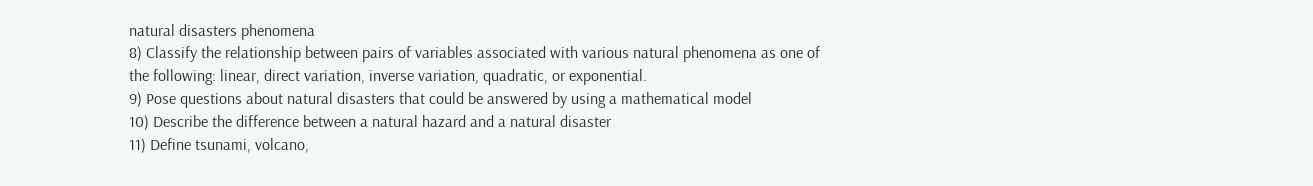natural disasters phenomena
8) Classify the relationship between pairs of variables associated with various natural phenomena as one of the following: linear, direct variation, inverse variation, quadratic, or exponential.
9) Pose questions about natural disasters that could be answered by using a mathematical model
10) Describe the difference between a natural hazard and a natural disaster
11) Define tsunami, volcano,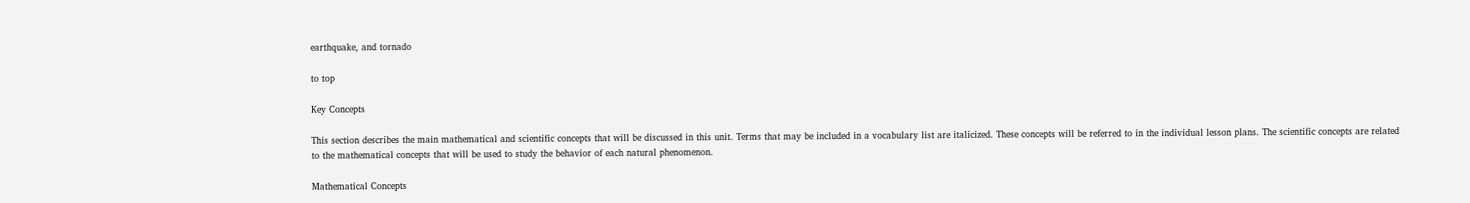earthquake, and tornado

to top

Key Concepts

This section describes the main mathematical and scientific concepts that will be discussed in this unit. Terms that may be included in a vocabulary list are italicized. These concepts will be referred to in the individual lesson plans. The scientific concepts are related to the mathematical concepts that will be used to study the behavior of each natural phenomenon.

Mathematical Concepts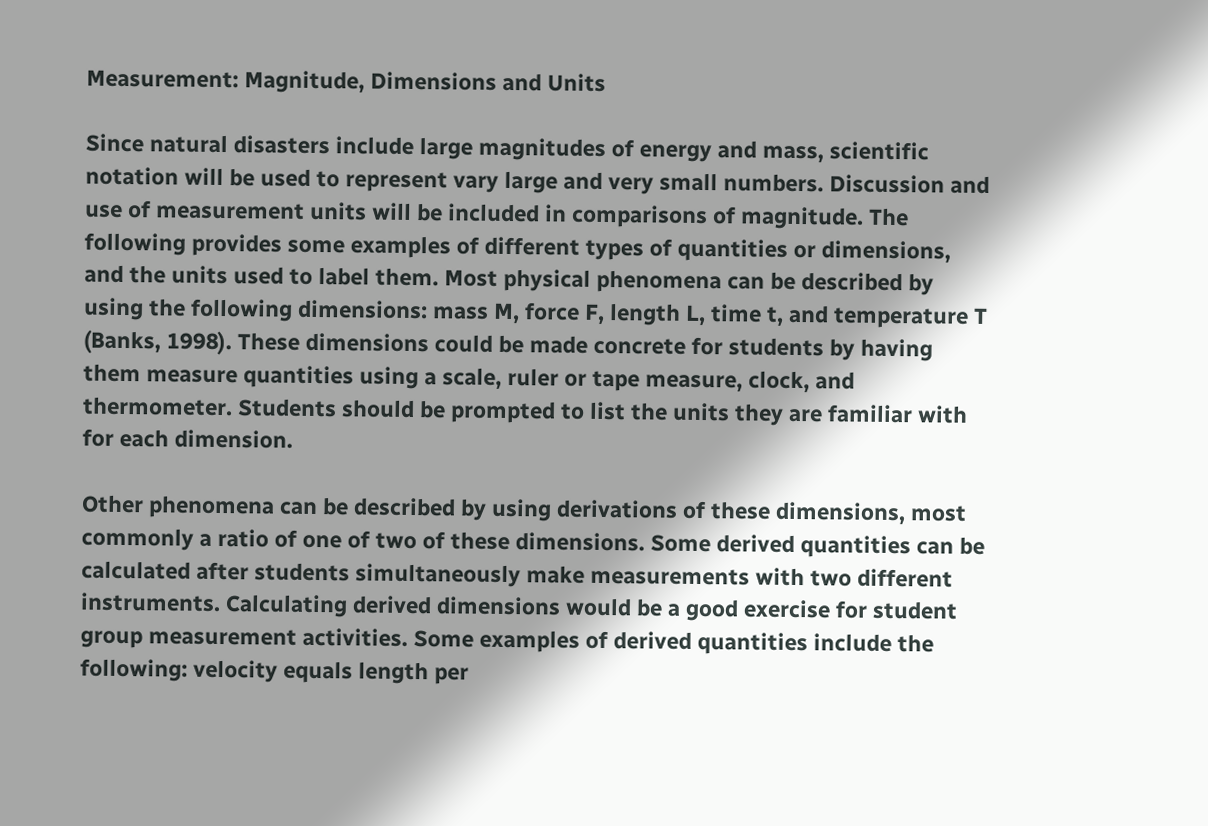Measurement: Magnitude, Dimensions and Units

Since natural disasters include large magnitudes of energy and mass, scientific notation will be used to represent vary large and very small numbers. Discussion and use of measurement units will be included in comparisons of magnitude. The following provides some examples of different types of quantities or dimensions, and the units used to label them. Most physical phenomena can be described by using the following dimensions: mass M, force F, length L, time t, and temperature T (Banks, 1998). These dimensions could be made concrete for students by having them measure quantities using a scale, ruler or tape measure, clock, and thermometer. Students should be prompted to list the units they are familiar with for each dimension.

Other phenomena can be described by using derivations of these dimensions, most commonly a ratio of one of two of these dimensions. Some derived quantities can be calculated after students simultaneously make measurements with two different instruments. Calculating derived dimensions would be a good exercise for student group measurement activities. Some examples of derived quantities include the following: velocity equals length per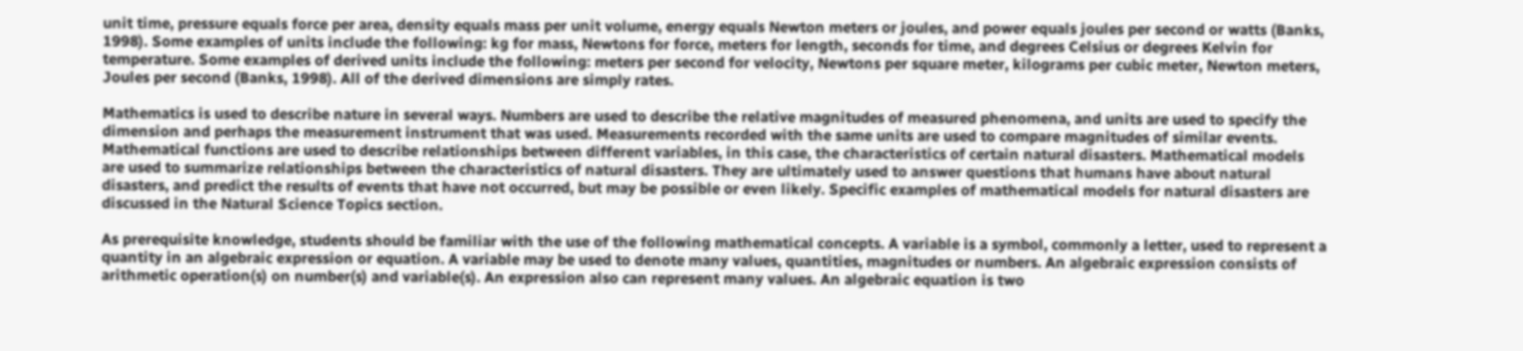unit time, pressure equals force per area, density equals mass per unit volume, energy equals Newton meters or joules, and power equals joules per second or watts (Banks, 1998). Some examples of units include the following: kg for mass, Newtons for force, meters for length, seconds for time, and degrees Celsius or degrees Kelvin for temperature. Some examples of derived units include the following: meters per second for velocity, Newtons per square meter, kilograms per cubic meter, Newton meters, Joules per second (Banks, 1998). All of the derived dimensions are simply rates.

Mathematics is used to describe nature in several ways. Numbers are used to describe the relative magnitudes of measured phenomena, and units are used to specify the dimension and perhaps the measurement instrument that was used. Measurements recorded with the same units are used to compare magnitudes of similar events. Mathematical functions are used to describe relationships between different variables, in this case, the characteristics of certain natural disasters. Mathematical models are used to summarize relationships between the characteristics of natural disasters. They are ultimately used to answer questions that humans have about natural disasters, and predict the results of events that have not occurred, but may be possible or even likely. Specific examples of mathematical models for natural disasters are discussed in the Natural Science Topics section.

As prerequisite knowledge, students should be familiar with the use of the following mathematical concepts. A variable is a symbol, commonly a letter, used to represent a quantity in an algebraic expression or equation. A variable may be used to denote many values, quantities, magnitudes or numbers. An algebraic expression consists of arithmetic operation(s) on number(s) and variable(s). An expression also can represent many values. An algebraic equation is two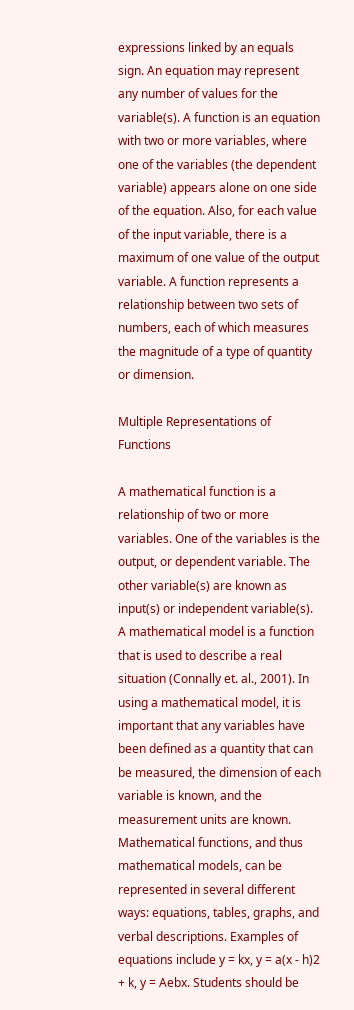expressions linked by an equals sign. An equation may represent any number of values for the variable(s). A function is an equation with two or more variables, where one of the variables (the dependent variable) appears alone on one side of the equation. Also, for each value of the input variable, there is a maximum of one value of the output variable. A function represents a relationship between two sets of numbers, each of which measures the magnitude of a type of quantity or dimension.

Multiple Representations of Functions

A mathematical function is a relationship of two or more variables. One of the variables is the output, or dependent variable. The other variable(s) are known as input(s) or independent variable(s). A mathematical model is a function that is used to describe a real situation (Connally et. al., 2001). In using a mathematical model, it is important that any variables have been defined as a quantity that can be measured, the dimension of each variable is known, and the measurement units are known. Mathematical functions, and thus mathematical models, can be represented in several different ways: equations, tables, graphs, and verbal descriptions. Examples of equations include y = kx, y = a(x - h)2 + k, y = Aebx. Students should be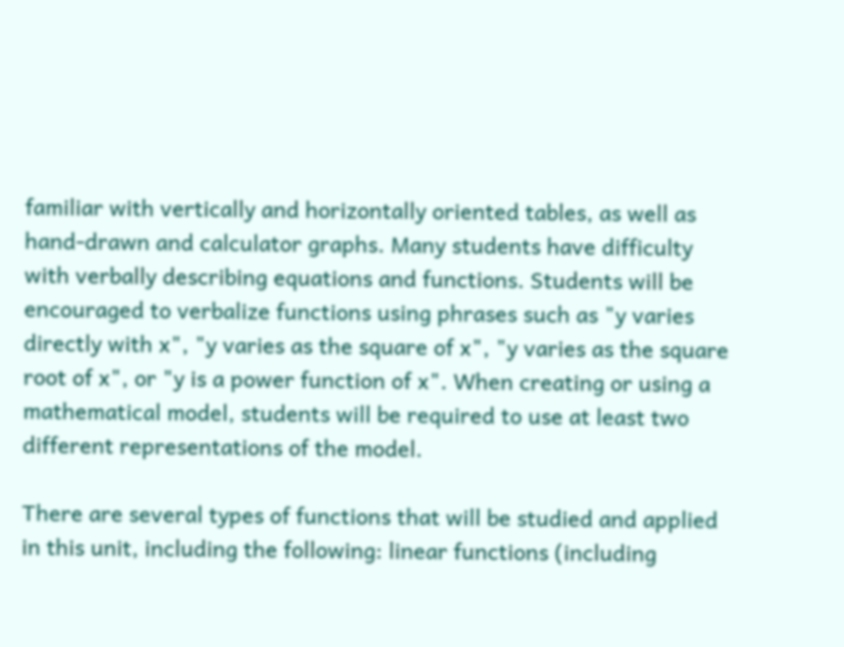familiar with vertically and horizontally oriented tables, as well as hand-drawn and calculator graphs. Many students have difficulty with verbally describing equations and functions. Students will be encouraged to verbalize functions using phrases such as "y varies directly with x", "y varies as the square of x", "y varies as the square root of x", or "y is a power function of x". When creating or using a mathematical model, students will be required to use at least two different representations of the model.

There are several types of functions that will be studied and applied in this unit, including the following: linear functions (including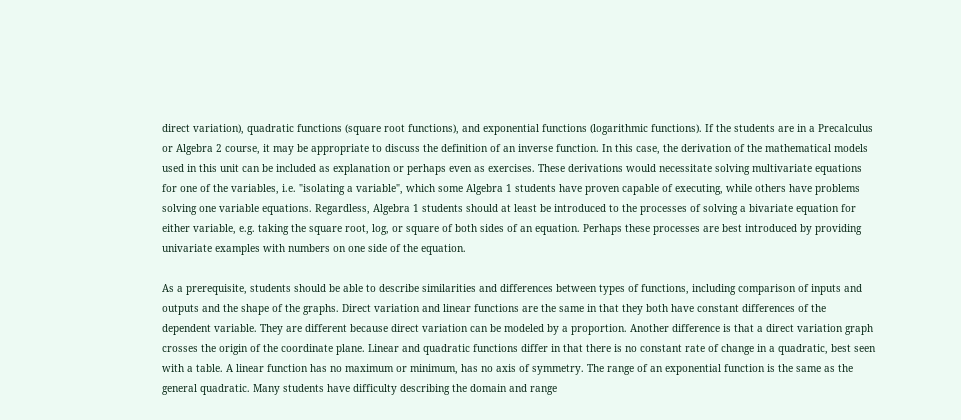direct variation), quadratic functions (square root functions), and exponential functions (logarithmic functions). If the students are in a Precalculus or Algebra 2 course, it may be appropriate to discuss the definition of an inverse function. In this case, the derivation of the mathematical models used in this unit can be included as explanation or perhaps even as exercises. These derivations would necessitate solving multivariate equations for one of the variables, i.e. "isolating a variable", which some Algebra 1 students have proven capable of executing, while others have problems solving one variable equations. Regardless, Algebra 1 students should at least be introduced to the processes of solving a bivariate equation for either variable, e.g. taking the square root, log, or square of both sides of an equation. Perhaps these processes are best introduced by providing univariate examples with numbers on one side of the equation.

As a prerequisite, students should be able to describe similarities and differences between types of functions, including comparison of inputs and outputs and the shape of the graphs. Direct variation and linear functions are the same in that they both have constant differences of the dependent variable. They are different because direct variation can be modeled by a proportion. Another difference is that a direct variation graph crosses the origin of the coordinate plane. Linear and quadratic functions differ in that there is no constant rate of change in a quadratic, best seen with a table. A linear function has no maximum or minimum, has no axis of symmetry. The range of an exponential function is the same as the general quadratic. Many students have difficulty describing the domain and range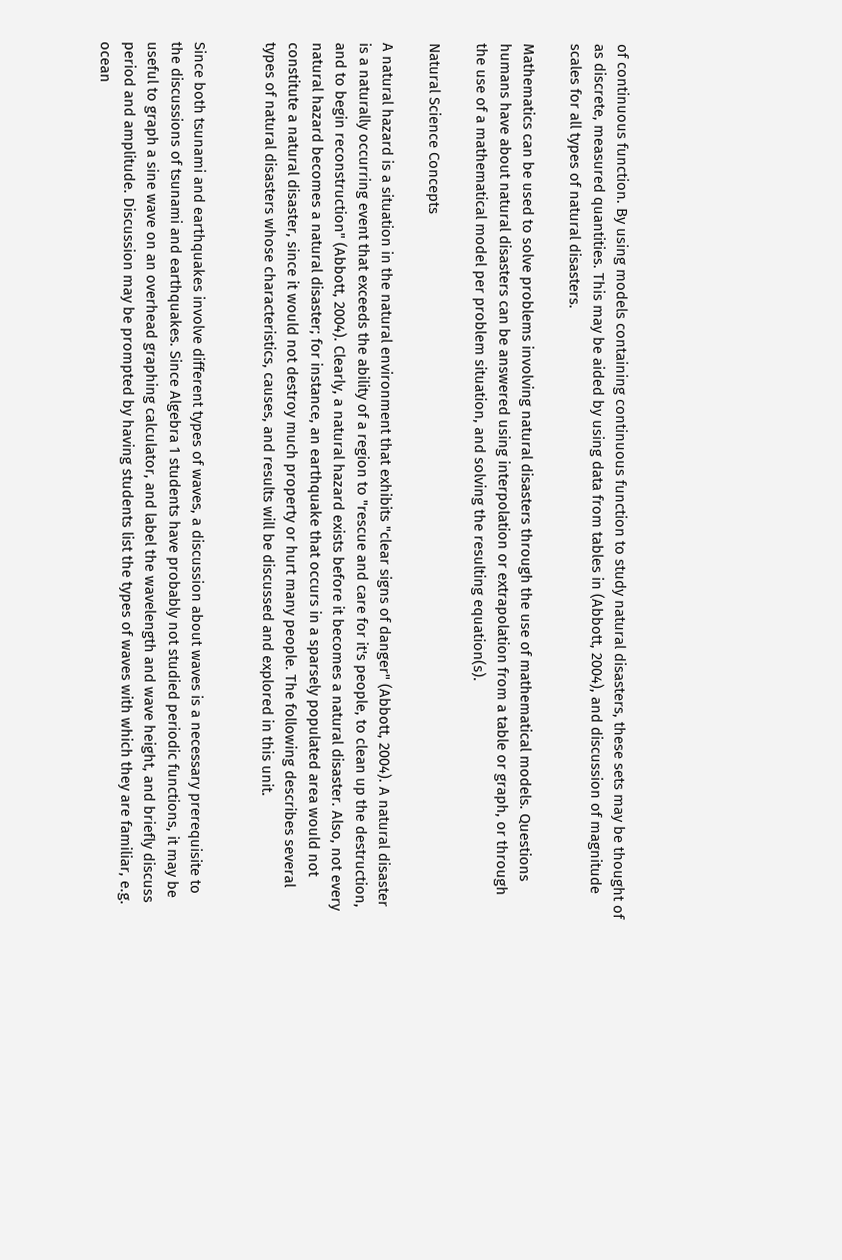of continuous function. By using models containing continuous function to study natural disasters, these sets may be thought of as discrete, measured quantities. This may be aided by using data from tables in (Abbott, 2004), and discussion of magnitude scales for all types of natural disasters.

Mathematics can be used to solve problems involving natural disasters through the use of mathematical models. Questions humans have about natural disasters can be answered using interpolation or extrapolation from a table or graph, or through the use of a mathematical model per problem situation, and solving the resulting equation(s).

Natural Science Concepts

A natural hazard is a situation in the natural environment that exhibits "clear signs of danger" (Abbott, 2004). A natural disaster is a naturally occurring event that exceeds the ability of a region to "rescue and care for it's people, to clean up the destruction, and to begin reconstruction" (Abbott, 2004). Clearly, a natural hazard exists before it becomes a natural disaster. Also, not every natural hazard becomes a natural disaster; for instance, an earthquake that occurs in a sparsely populated area would not constitute a natural disaster, since it would not destroy much property or hurt many people. The following describes several types of natural disasters whose characteristics, causes, and results will be discussed and explored in this unit.


Since both tsunami and earthquakes involve different types of waves, a discussion about waves is a necessary prerequisite to the discussions of tsunami and earthquakes. Since Algebra 1 students have probably not studied periodic functions, it may be useful to graph a sine wave on an overhead graphing calculator, and label the wavelength and wave height, and briefly discuss period and amplitude. Discussion may be prompted by having students list the types of waves with which they are familiar, e.g. ocean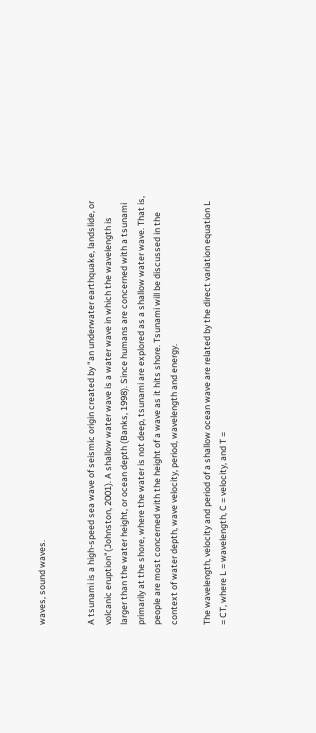waves, sound waves.


A tsunami is a high-speed sea wave of seismic origin created by "an underwater earthquake, landslide, or volcanic eruption"(Johnston, 2001). A shallow water wave is a water wave in which the wavelength is larger than the water height, or ocean depth (Banks, 1998). Since humans are concerned with a tsunami primarily at the shore, where the water is not deep, tsunami are explored as a shallow water wave. That is, people are most concerned with the height of a wave as it hits shore. Tsunami will be discussed in the context of water depth, wave velocity, period, wavelength and energy.

The wavelength, velocity and period of a shallow ocean wave are related by the direct variation equation L = CT, where L = wavelength, C = velocity, and T =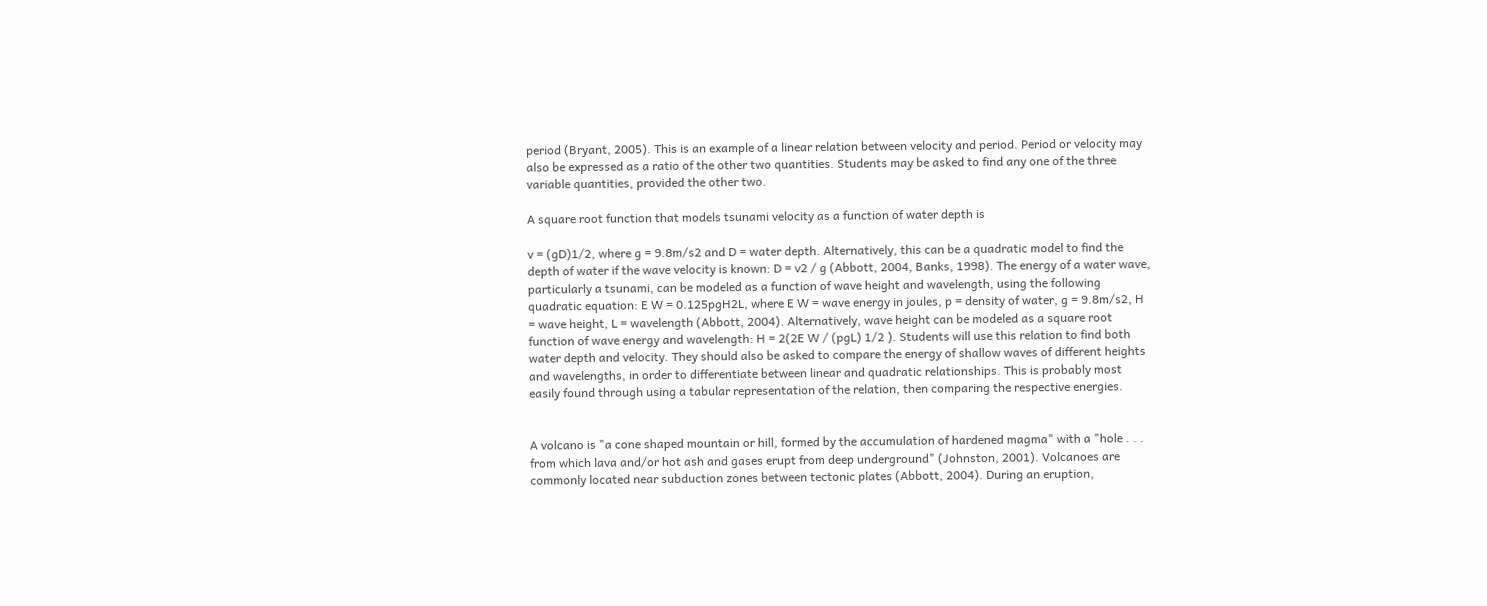period (Bryant, 2005). This is an example of a linear relation between velocity and period. Period or velocity may also be expressed as a ratio of the other two quantities. Students may be asked to find any one of the three variable quantities, provided the other two.

A square root function that models tsunami velocity as a function of water depth is

v = (gD)1/2, where g = 9.8m/s2 and D = water depth. Alternatively, this can be a quadratic model to find the depth of water if the wave velocity is known: D = v2 / g (Abbott, 2004, Banks, 1998). The energy of a water wave, particularly a tsunami, can be modeled as a function of wave height and wavelength, using the following quadratic equation: E W = 0.125pgH2L, where E W = wave energy in joules, p = density of water, g = 9.8m/s2, H = wave height, L = wavelength (Abbott, 2004). Alternatively, wave height can be modeled as a square root function of wave energy and wavelength: H = 2(2E W / (pgL) 1/2 ). Students will use this relation to find both water depth and velocity. They should also be asked to compare the energy of shallow waves of different heights and wavelengths, in order to differentiate between linear and quadratic relationships. This is probably most easily found through using a tabular representation of the relation, then comparing the respective energies.


A volcano is "a cone shaped mountain or hill, formed by the accumulation of hardened magma" with a "hole . . . from which lava and/or hot ash and gases erupt from deep underground" (Johnston, 2001). Volcanoes are commonly located near subduction zones between tectonic plates (Abbott, 2004). During an eruption,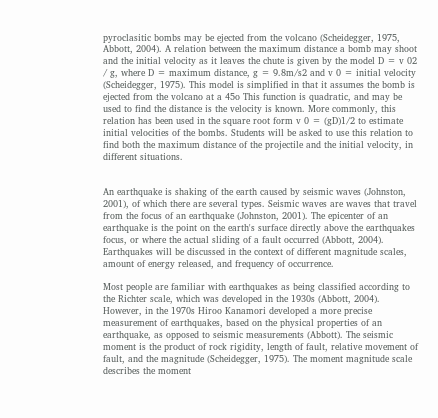pyroclasitic bombs may be ejected from the volcano (Scheidegger, 1975, Abbott, 2004). A relation between the maximum distance a bomb may shoot and the initial velocity as it leaves the chute is given by the model D = v 02 / g, where D = maximum distance, g = 9.8m/s2 and v 0 = initial velocity (Scheidegger, 1975). This model is simplified in that it assumes the bomb is ejected from the volcano at a 45o This function is quadratic, and may be used to find the distance is the velocity is known. More commonly, this relation has been used in the square root form v 0 = (gD)1/2 to estimate initial velocities of the bombs. Students will be asked to use this relation to find both the maximum distance of the projectile and the initial velocity, in different situations.


An earthquake is shaking of the earth caused by seismic waves (Johnston, 2001), of which there are several types. Seismic waves are waves that travel from the focus of an earthquake (Johnston, 2001). The epicenter of an earthquake is the point on the earth's surface directly above the earthquakes focus, or where the actual sliding of a fault occurred (Abbott, 2004). Earthquakes will be discussed in the context of different magnitude scales, amount of energy released, and frequency of occurrence.

Most people are familiar with earthquakes as being classified according to the Richter scale, which was developed in the 1930s (Abbott, 2004). However, in the 1970s Hiroo Kanamori developed a more precise measurement of earthquakes, based on the physical properties of an earthquake, as opposed to seismic measurements (Abbott). The seismic moment is the product of rock rigidity, length of fault, relative movement of fault, and the magnitude (Scheidegger, 1975). The moment magnitude scale describes the moment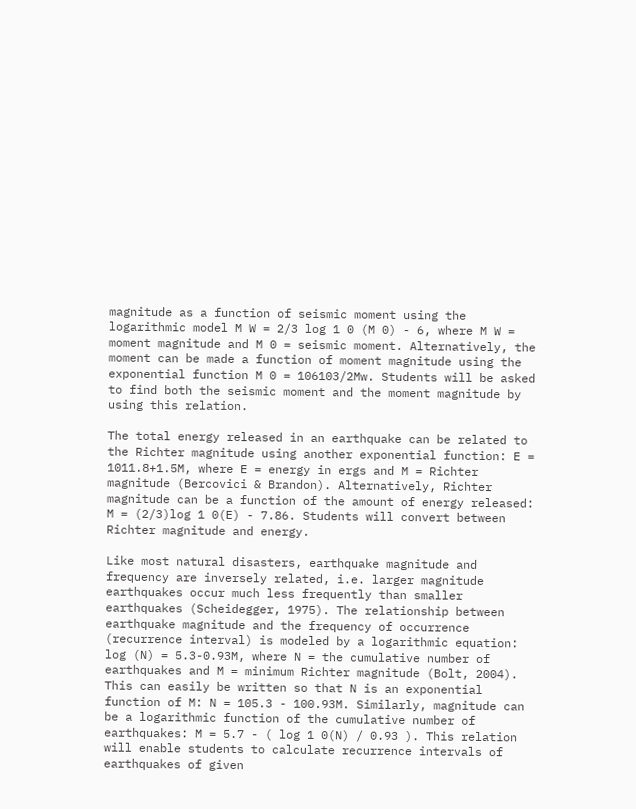magnitude as a function of seismic moment using the logarithmic model M W = 2/3 log 1 0 (M 0) - 6, where M W = moment magnitude and M 0 = seismic moment. Alternatively, the moment can be made a function of moment magnitude using the exponential function M 0 = 106103/2Mw. Students will be asked to find both the seismic moment and the moment magnitude by using this relation.

The total energy released in an earthquake can be related to the Richter magnitude using another exponential function: E = 1011.8+1.5M, where E = energy in ergs and M = Richter magnitude (Bercovici & Brandon). Alternatively, Richter magnitude can be a function of the amount of energy released: M = (2/3)log 1 0(E) - 7.86. Students will convert between Richter magnitude and energy.

Like most natural disasters, earthquake magnitude and frequency are inversely related, i.e. larger magnitude earthquakes occur much less frequently than smaller earthquakes (Scheidegger, 1975). The relationship between earthquake magnitude and the frequency of occurrence (recurrence interval) is modeled by a logarithmic equation: log (N) = 5.3-0.93M, where N = the cumulative number of earthquakes and M = minimum Richter magnitude (Bolt, 2004). This can easily be written so that N is an exponential function of M: N = 105.3 - 100.93M. Similarly, magnitude can be a logarithmic function of the cumulative number of earthquakes: M = 5.7 - ( log 1 0(N) / 0.93 ). This relation will enable students to calculate recurrence intervals of earthquakes of given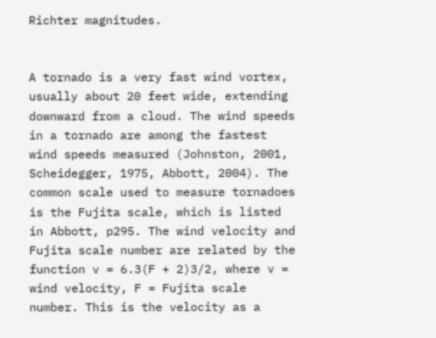Richter magnitudes.


A tornado is a very fast wind vortex, usually about 20 feet wide, extending downward from a cloud. The wind speeds in a tornado are among the fastest wind speeds measured (Johnston, 2001, Scheidegger, 1975, Abbott, 2004). The common scale used to measure tornadoes is the Fujita scale, which is listed in Abbott, p295. The wind velocity and Fujita scale number are related by the function v = 6.3(F + 2)3/2, where v = wind velocity, F = Fujita scale number. This is the velocity as a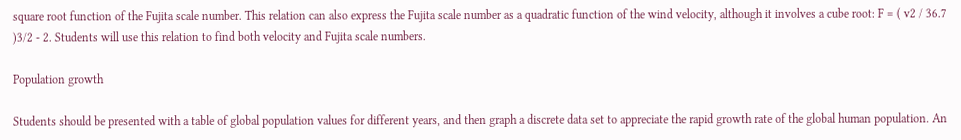square root function of the Fujita scale number. This relation can also express the Fujita scale number as a quadratic function of the wind velocity, although it involves a cube root: F = ( v2 / 36.7 )3/2 - 2. Students will use this relation to find both velocity and Fujita scale numbers.

Population growth

Students should be presented with a table of global population values for different years, and then graph a discrete data set to appreciate the rapid growth rate of the global human population. An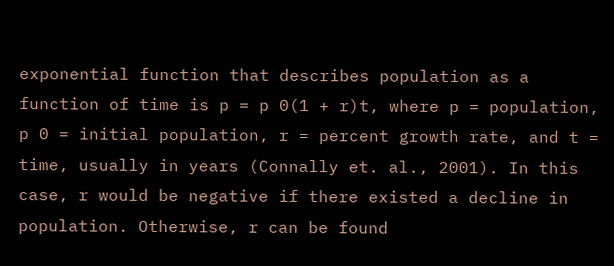exponential function that describes population as a function of time is p = p 0(1 + r)t, where p = population, p 0 = initial population, r = percent growth rate, and t = time, usually in years (Connally et. al., 2001). In this case, r would be negative if there existed a decline in population. Otherwise, r can be found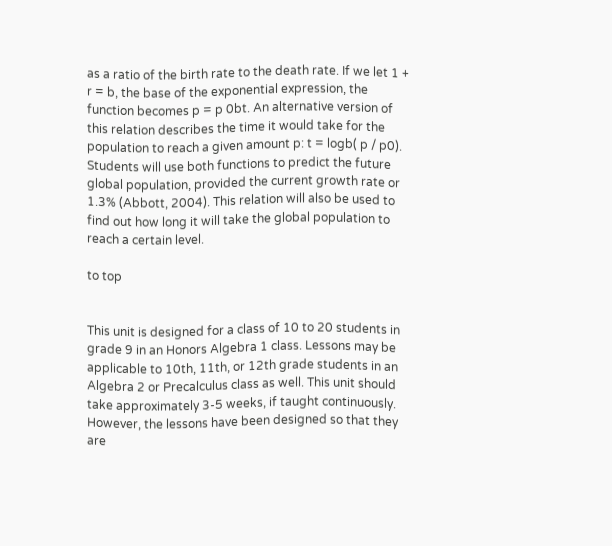as a ratio of the birth rate to the death rate. If we let 1 + r = b, the base of the exponential expression, the function becomes p = p 0bt. An alternative version of this relation describes the time it would take for the population to reach a given amount p: t = logb( p / p0). Students will use both functions to predict the future global population, provided the current growth rate or 1.3% (Abbott, 2004). This relation will also be used to find out how long it will take the global population to reach a certain level.

to top


This unit is designed for a class of 10 to 20 students in grade 9 in an Honors Algebra 1 class. Lessons may be applicable to 10th, 11th, or 12th grade students in an Algebra 2 or Precalculus class as well. This unit should take approximately 3-5 weeks, if taught continuously. However, the lessons have been designed so that they are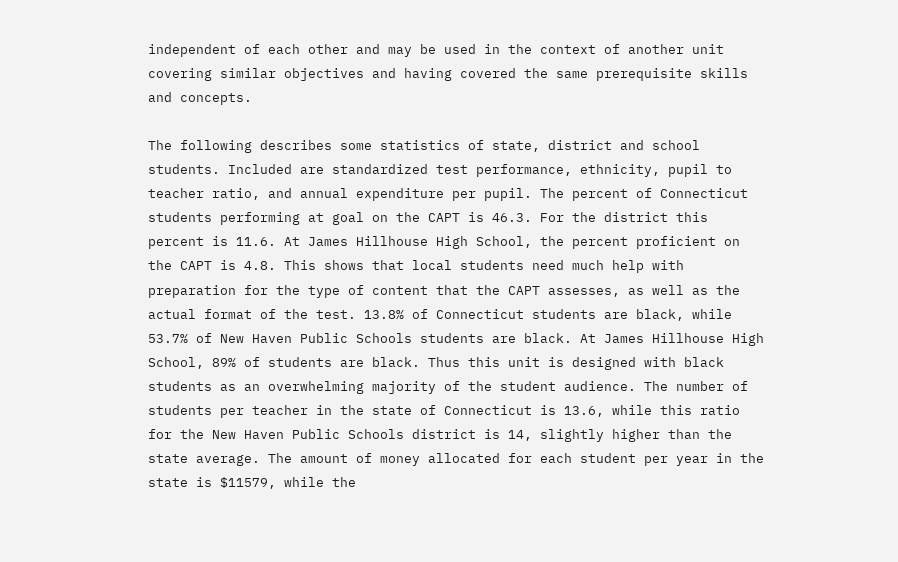independent of each other and may be used in the context of another unit covering similar objectives and having covered the same prerequisite skills and concepts.

The following describes some statistics of state, district and school students. Included are standardized test performance, ethnicity, pupil to teacher ratio, and annual expenditure per pupil. The percent of Connecticut students performing at goal on the CAPT is 46.3. For the district this percent is 11.6. At James Hillhouse High School, the percent proficient on the CAPT is 4.8. This shows that local students need much help with preparation for the type of content that the CAPT assesses, as well as the actual format of the test. 13.8% of Connecticut students are black, while 53.7% of New Haven Public Schools students are black. At James Hillhouse High School, 89% of students are black. Thus this unit is designed with black students as an overwhelming majority of the student audience. The number of students per teacher in the state of Connecticut is 13.6, while this ratio for the New Haven Public Schools district is 14, slightly higher than the state average. The amount of money allocated for each student per year in the state is $11579, while the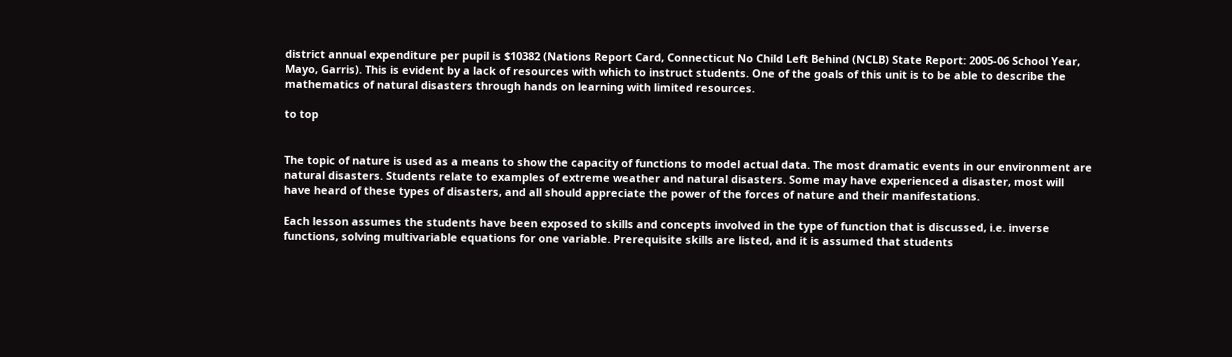district annual expenditure per pupil is $10382 (Nations Report Card, Connecticut No Child Left Behind (NCLB) State Report: 2005-06 School Year, Mayo, Garris). This is evident by a lack of resources with which to instruct students. One of the goals of this unit is to be able to describe the mathematics of natural disasters through hands on learning with limited resources.

to top


The topic of nature is used as a means to show the capacity of functions to model actual data. The most dramatic events in our environment are natural disasters. Students relate to examples of extreme weather and natural disasters. Some may have experienced a disaster, most will have heard of these types of disasters, and all should appreciate the power of the forces of nature and their manifestations.

Each lesson assumes the students have been exposed to skills and concepts involved in the type of function that is discussed, i.e. inverse functions, solving multivariable equations for one variable. Prerequisite skills are listed, and it is assumed that students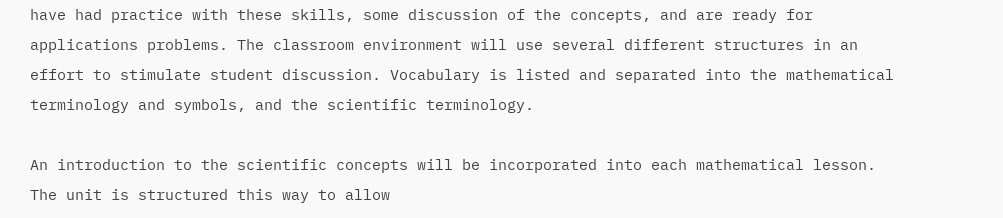have had practice with these skills, some discussion of the concepts, and are ready for applications problems. The classroom environment will use several different structures in an effort to stimulate student discussion. Vocabulary is listed and separated into the mathematical terminology and symbols, and the scientific terminology.

An introduction to the scientific concepts will be incorporated into each mathematical lesson. The unit is structured this way to allow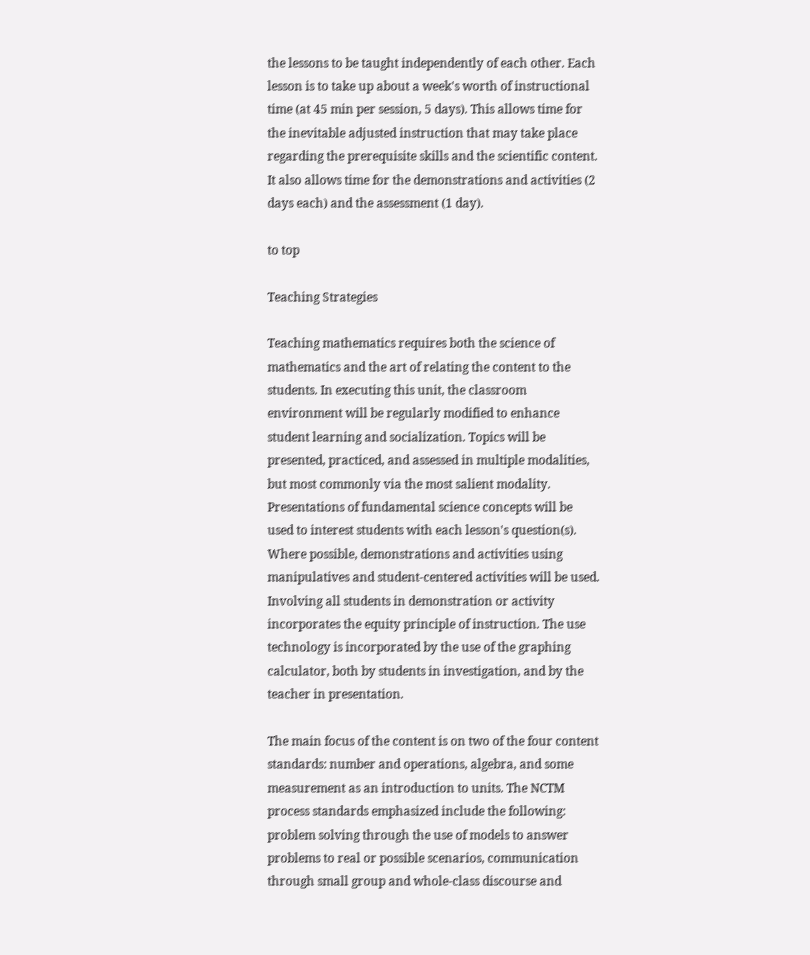the lessons to be taught independently of each other. Each lesson is to take up about a week's worth of instructional time (at 45 min per session, 5 days). This allows time for the inevitable adjusted instruction that may take place regarding the prerequisite skills and the scientific content. It also allows time for the demonstrations and activities (2 days each) and the assessment (1 day).

to top

Teaching Strategies

Teaching mathematics requires both the science of mathematics and the art of relating the content to the students. In executing this unit, the classroom environment will be regularly modified to enhance student learning and socialization. Topics will be presented, practiced, and assessed in multiple modalities, but most commonly via the most salient modality. Presentations of fundamental science concepts will be used to interest students with each lesson's question(s). Where possible, demonstrations and activities using manipulatives and student-centered activities will be used. Involving all students in demonstration or activity incorporates the equity principle of instruction. The use technology is incorporated by the use of the graphing calculator, both by students in investigation, and by the teacher in presentation.

The main focus of the content is on two of the four content standards: number and operations, algebra, and some measurement as an introduction to units. The NCTM process standards emphasized include the following: problem solving through the use of models to answer problems to real or possible scenarios, communication through small group and whole-class discourse and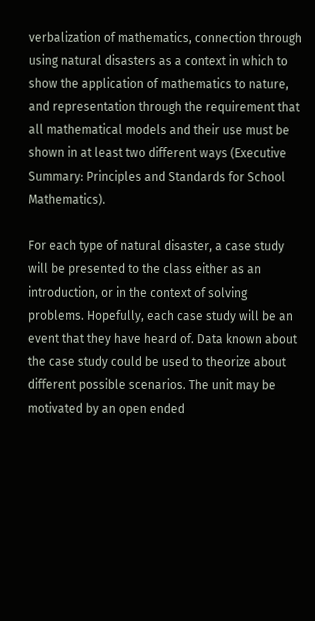verbalization of mathematics, connection through using natural disasters as a context in which to show the application of mathematics to nature, and representation through the requirement that all mathematical models and their use must be shown in at least two different ways (Executive Summary: Principles and Standards for School Mathematics).

For each type of natural disaster, a case study will be presented to the class either as an introduction, or in the context of solving problems. Hopefully, each case study will be an event that they have heard of. Data known about the case study could be used to theorize about different possible scenarios. The unit may be motivated by an open ended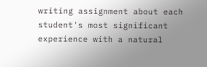writing assignment about each student's most significant experience with a natural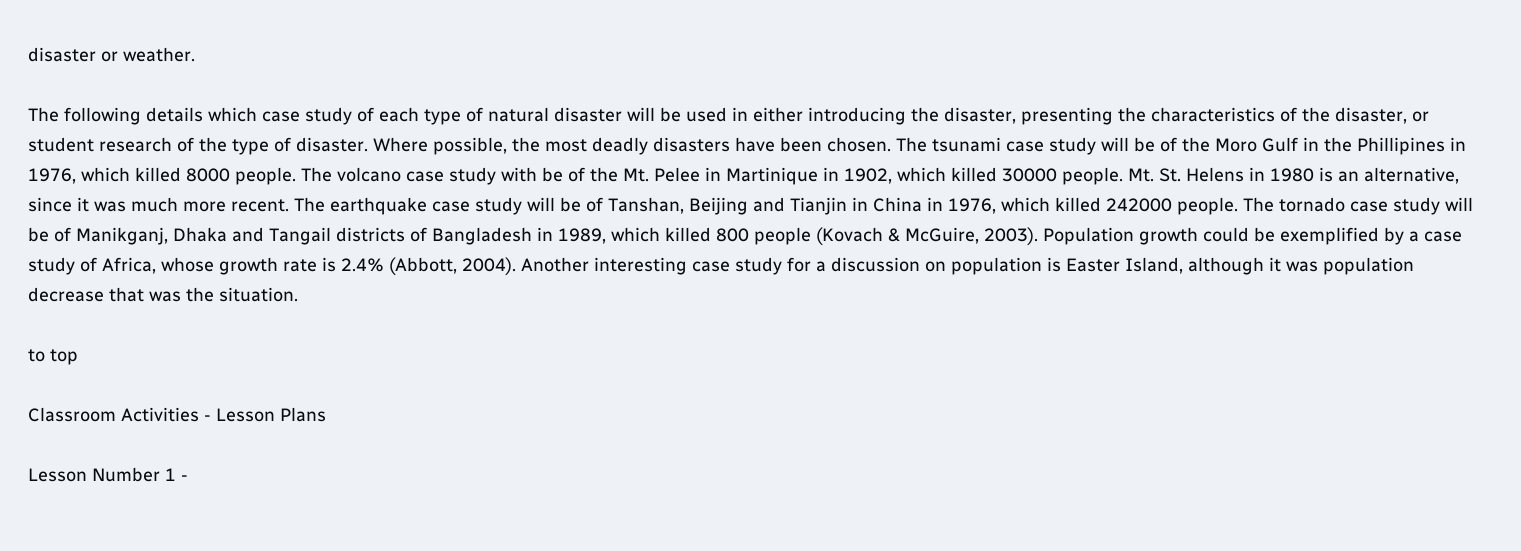disaster or weather.

The following details which case study of each type of natural disaster will be used in either introducing the disaster, presenting the characteristics of the disaster, or student research of the type of disaster. Where possible, the most deadly disasters have been chosen. The tsunami case study will be of the Moro Gulf in the Phillipines in 1976, which killed 8000 people. The volcano case study with be of the Mt. Pelee in Martinique in 1902, which killed 30000 people. Mt. St. Helens in 1980 is an alternative, since it was much more recent. The earthquake case study will be of Tanshan, Beijing and Tianjin in China in 1976, which killed 242000 people. The tornado case study will be of Manikganj, Dhaka and Tangail districts of Bangladesh in 1989, which killed 800 people (Kovach & McGuire, 2003). Population growth could be exemplified by a case study of Africa, whose growth rate is 2.4% (Abbott, 2004). Another interesting case study for a discussion on population is Easter Island, although it was population decrease that was the situation.

to top

Classroom Activities - Lesson Plans

Lesson Number 1 -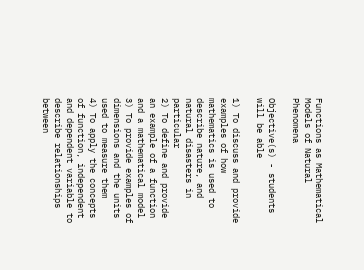Functions as Mathematical Models of Natural Phenomena

Objective(s) - students will be able

1) To discuss and provide examples of how mathematics is used to describe nature, and natural disasters in particular
2) To define and provide an example of a function and a mathematical model
3) To provide examples of dimensions and the units used to measure them
4) To apply the concepts of function, independent and dependent variable to describe relationships between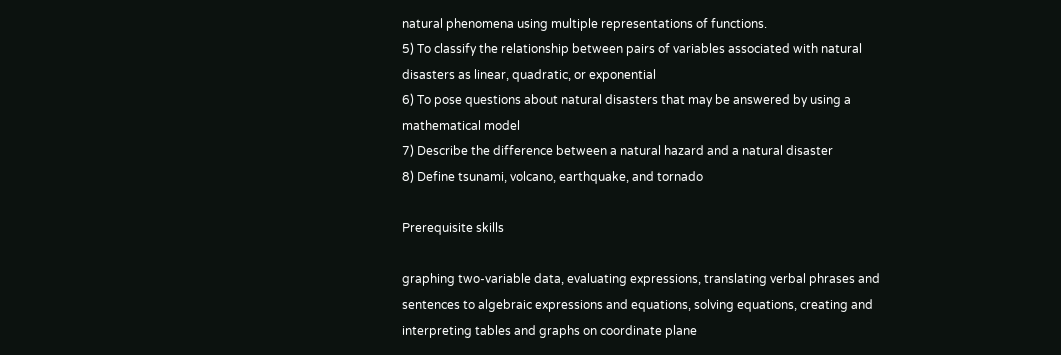natural phenomena using multiple representations of functions.
5) To classify the relationship between pairs of variables associated with natural disasters as linear, quadratic, or exponential
6) To pose questions about natural disasters that may be answered by using a mathematical model
7) Describe the difference between a natural hazard and a natural disaster
8) Define tsunami, volcano, earthquake, and tornado

Prerequisite skills

graphing two-variable data, evaluating expressions, translating verbal phrases and sentences to algebraic expressions and equations, solving equations, creating and interpreting tables and graphs on coordinate plane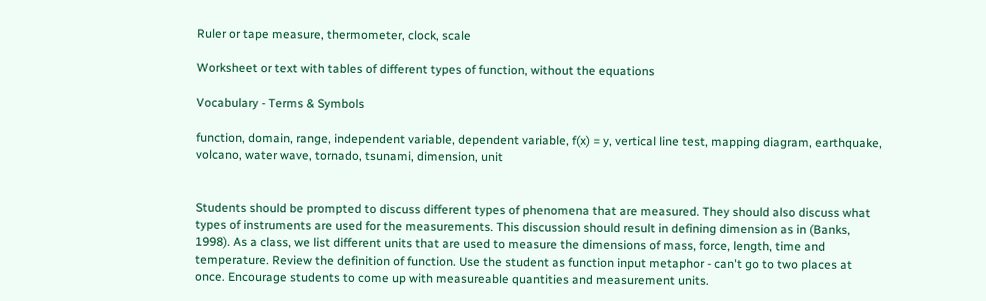Ruler or tape measure, thermometer, clock, scale

Worksheet or text with tables of different types of function, without the equations

Vocabulary - Terms & Symbols

function, domain, range, independent variable, dependent variable, f(x) = y, vertical line test, mapping diagram, earthquake, volcano, water wave, tornado, tsunami, dimension, unit


Students should be prompted to discuss different types of phenomena that are measured. They should also discuss what types of instruments are used for the measurements. This discussion should result in defining dimension as in (Banks, 1998). As a class, we list different units that are used to measure the dimensions of mass, force, length, time and temperature. Review the definition of function. Use the student as function input metaphor - can't go to two places at once. Encourage students to come up with measureable quantities and measurement units.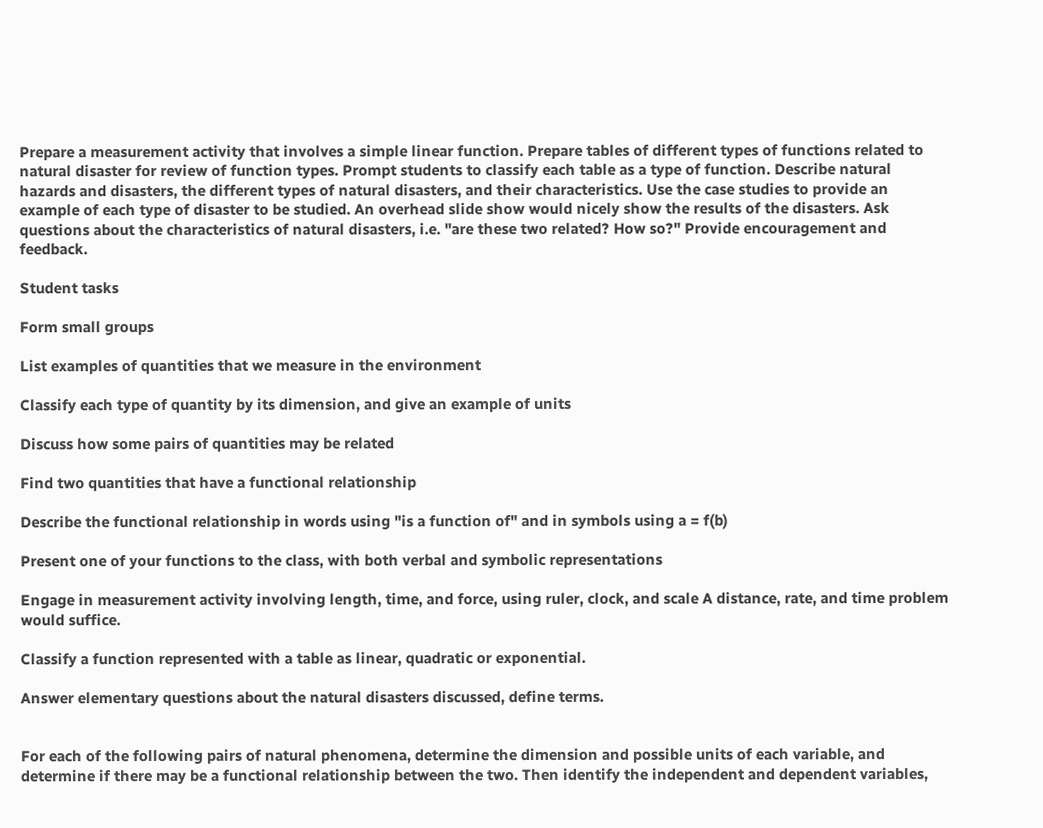Prepare a measurement activity that involves a simple linear function. Prepare tables of different types of functions related to natural disaster for review of function types. Prompt students to classify each table as a type of function. Describe natural hazards and disasters, the different types of natural disasters, and their characteristics. Use the case studies to provide an example of each type of disaster to be studied. An overhead slide show would nicely show the results of the disasters. Ask questions about the characteristics of natural disasters, i.e. "are these two related? How so?" Provide encouragement and feedback.

Student tasks

Form small groups

List examples of quantities that we measure in the environment

Classify each type of quantity by its dimension, and give an example of units

Discuss how some pairs of quantities may be related

Find two quantities that have a functional relationship

Describe the functional relationship in words using "is a function of" and in symbols using a = f(b)

Present one of your functions to the class, with both verbal and symbolic representations

Engage in measurement activity involving length, time, and force, using ruler, clock, and scale A distance, rate, and time problem would suffice.

Classify a function represented with a table as linear, quadratic or exponential.

Answer elementary questions about the natural disasters discussed, define terms.


For each of the following pairs of natural phenomena, determine the dimension and possible units of each variable, and determine if there may be a functional relationship between the two. Then identify the independent and dependent variables,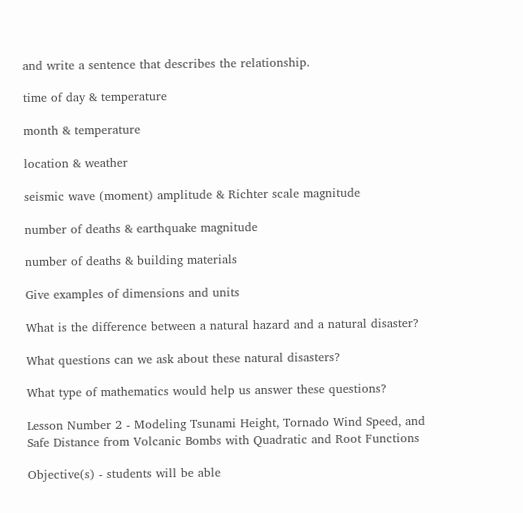and write a sentence that describes the relationship.

time of day & temperature

month & temperature

location & weather

seismic wave (moment) amplitude & Richter scale magnitude

number of deaths & earthquake magnitude

number of deaths & building materials

Give examples of dimensions and units

What is the difference between a natural hazard and a natural disaster?

What questions can we ask about these natural disasters?

What type of mathematics would help us answer these questions?

Lesson Number 2 - Modeling Tsunami Height, Tornado Wind Speed, and Safe Distance from Volcanic Bombs with Quadratic and Root Functions

Objective(s) - students will be able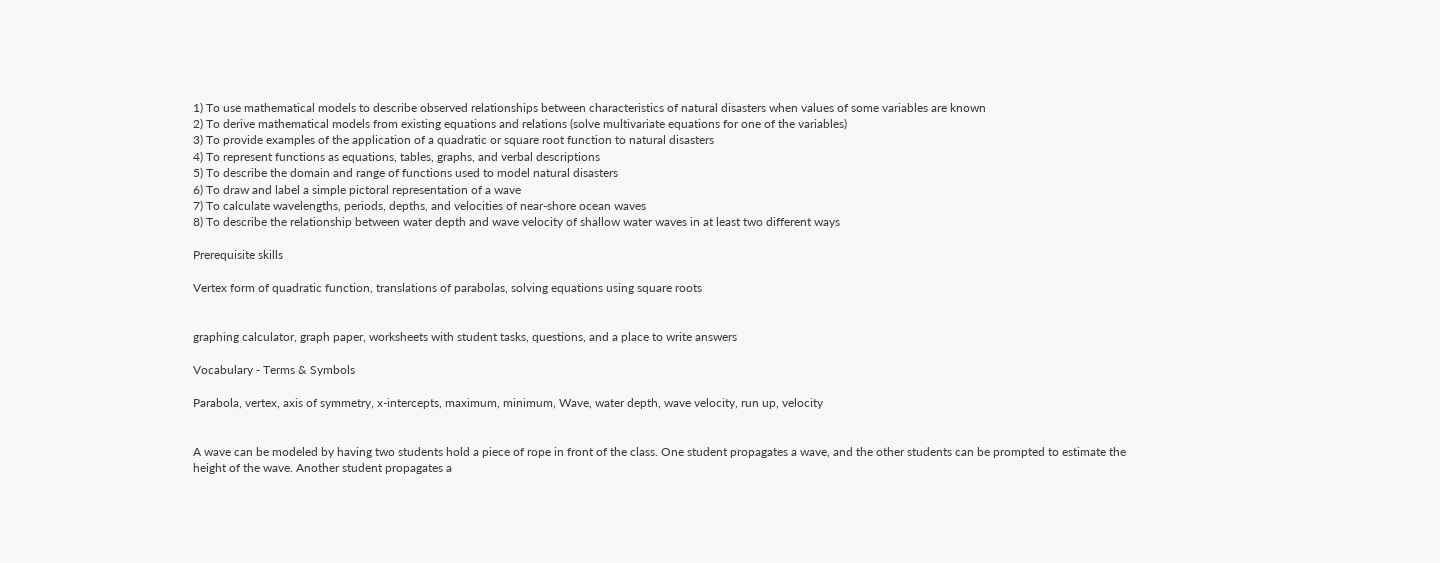1) To use mathematical models to describe observed relationships between characteristics of natural disasters when values of some variables are known
2) To derive mathematical models from existing equations and relations (solve multivariate equations for one of the variables)
3) To provide examples of the application of a quadratic or square root function to natural disasters
4) To represent functions as equations, tables, graphs, and verbal descriptions
5) To describe the domain and range of functions used to model natural disasters
6) To draw and label a simple pictoral representation of a wave
7) To calculate wavelengths, periods, depths, and velocities of near-shore ocean waves
8) To describe the relationship between water depth and wave velocity of shallow water waves in at least two different ways

Prerequisite skills

Vertex form of quadratic function, translations of parabolas, solving equations using square roots


graphing calculator, graph paper, worksheets with student tasks, questions, and a place to write answers

Vocabulary - Terms & Symbols

Parabola, vertex, axis of symmetry, x-intercepts, maximum, minimum, Wave, water depth, wave velocity, run up, velocity


A wave can be modeled by having two students hold a piece of rope in front of the class. One student propagates a wave, and the other students can be prompted to estimate the height of the wave. Another student propagates a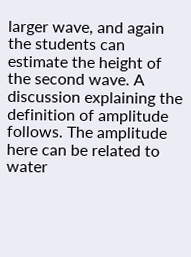larger wave, and again the students can estimate the height of the second wave. A discussion explaining the definition of amplitude follows. The amplitude here can be related to water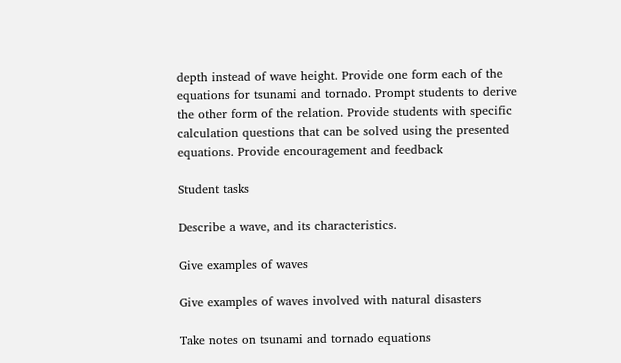depth instead of wave height. Provide one form each of the equations for tsunami and tornado. Prompt students to derive the other form of the relation. Provide students with specific calculation questions that can be solved using the presented equations. Provide encouragement and feedback

Student tasks

Describe a wave, and its characteristics.

Give examples of waves

Give examples of waves involved with natural disasters

Take notes on tsunami and tornado equations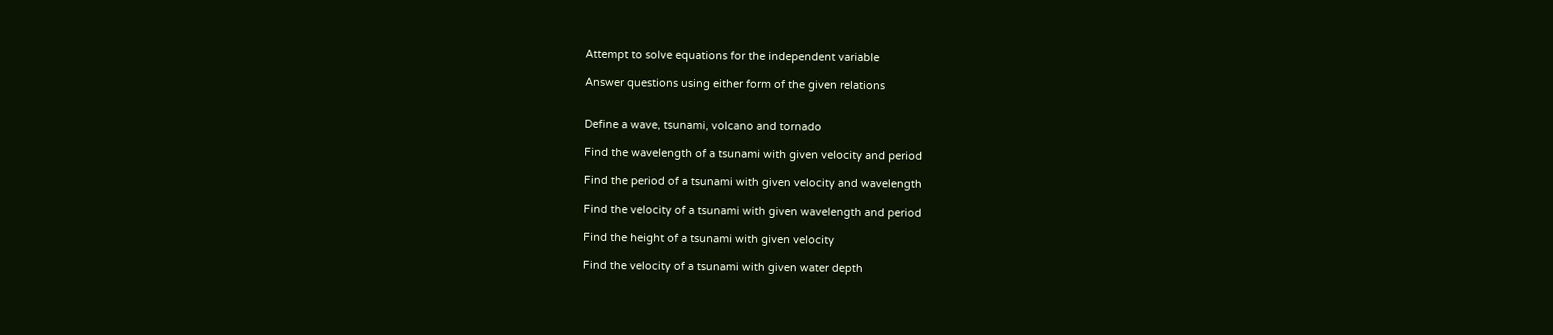Attempt to solve equations for the independent variable

Answer questions using either form of the given relations


Define a wave, tsunami, volcano and tornado

Find the wavelength of a tsunami with given velocity and period

Find the period of a tsunami with given velocity and wavelength

Find the velocity of a tsunami with given wavelength and period

Find the height of a tsunami with given velocity

Find the velocity of a tsunami with given water depth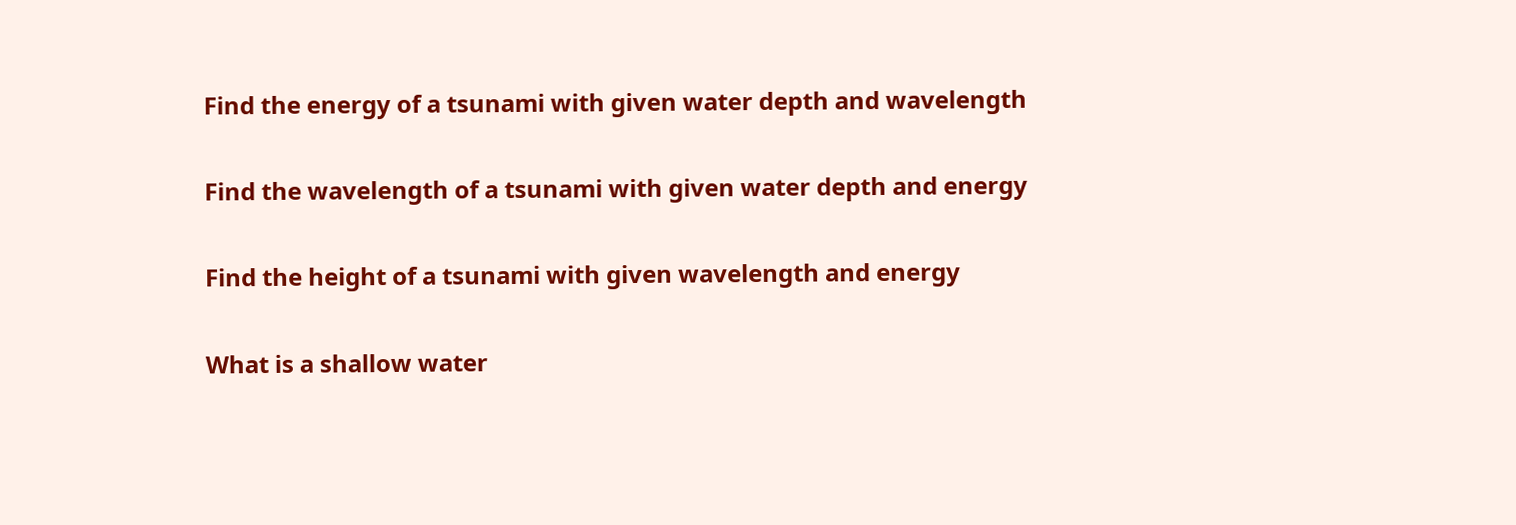Find the energy of a tsunami with given water depth and wavelength

Find the wavelength of a tsunami with given water depth and energy

Find the height of a tsunami with given wavelength and energy

What is a shallow water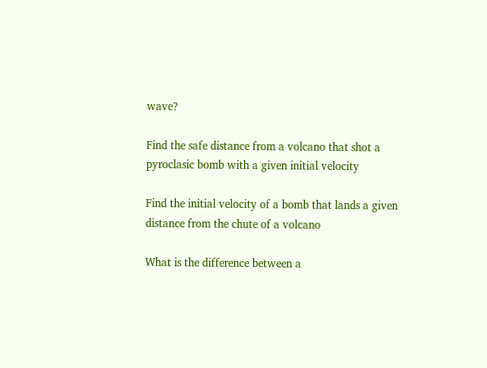wave?

Find the safe distance from a volcano that shot a pyroclasic bomb with a given initial velocity

Find the initial velocity of a bomb that lands a given distance from the chute of a volcano

What is the difference between a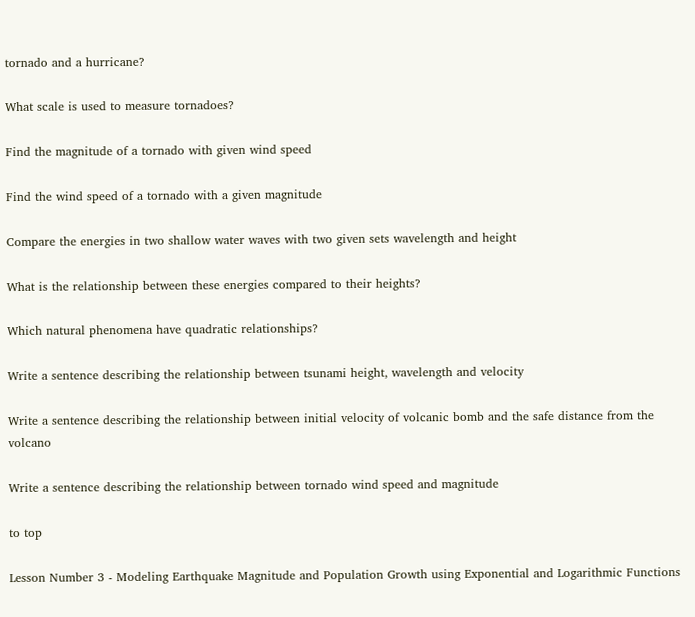tornado and a hurricane?

What scale is used to measure tornadoes?

Find the magnitude of a tornado with given wind speed

Find the wind speed of a tornado with a given magnitude

Compare the energies in two shallow water waves with two given sets wavelength and height

What is the relationship between these energies compared to their heights?

Which natural phenomena have quadratic relationships?

Write a sentence describing the relationship between tsunami height, wavelength and velocity

Write a sentence describing the relationship between initial velocity of volcanic bomb and the safe distance from the volcano

Write a sentence describing the relationship between tornado wind speed and magnitude

to top

Lesson Number 3 - Modeling Earthquake Magnitude and Population Growth using Exponential and Logarithmic Functions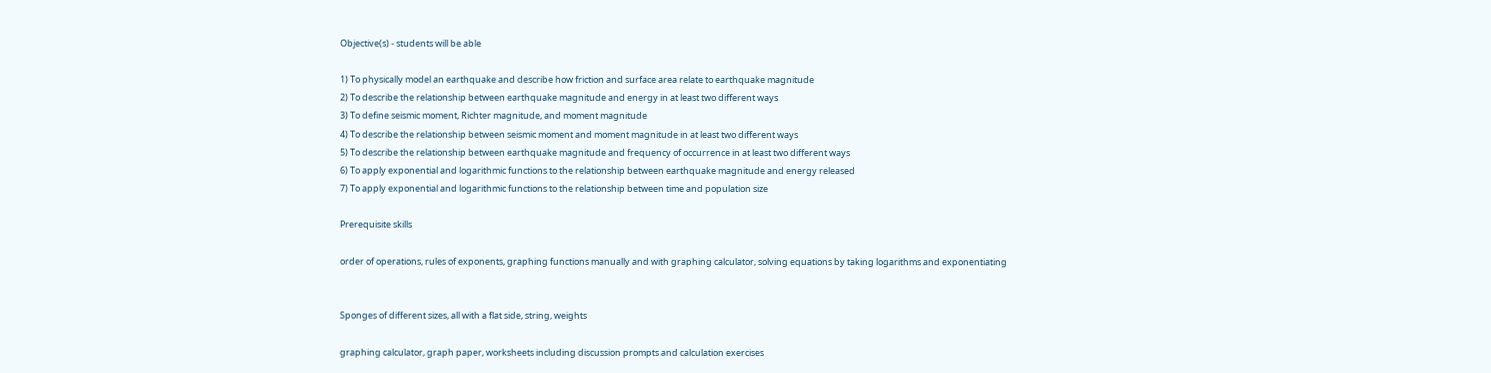Objective(s) - students will be able

1) To physically model an earthquake and describe how friction and surface area relate to earthquake magnitude
2) To describe the relationship between earthquake magnitude and energy in at least two different ways
3) To define seismic moment, Richter magnitude, and moment magnitude
4) To describe the relationship between seismic moment and moment magnitude in at least two different ways
5) To describe the relationship between earthquake magnitude and frequency of occurrence in at least two different ways
6) To apply exponential and logarithmic functions to the relationship between earthquake magnitude and energy released
7) To apply exponential and logarithmic functions to the relationship between time and population size

Prerequisite skills

order of operations, rules of exponents, graphing functions manually and with graphing calculator, solving equations by taking logarithms and exponentiating


Sponges of different sizes, all with a flat side, string, weights

graphing calculator, graph paper, worksheets including discussion prompts and calculation exercises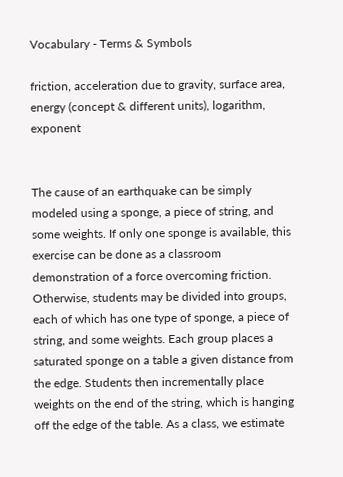Vocabulary - Terms & Symbols

friction, acceleration due to gravity, surface area, energy (concept & different units), logarithm, exponent


The cause of an earthquake can be simply modeled using a sponge, a piece of string, and some weights. If only one sponge is available, this exercise can be done as a classroom demonstration of a force overcoming friction. Otherwise, students may be divided into groups, each of which has one type of sponge, a piece of string, and some weights. Each group places a saturated sponge on a table a given distance from the edge. Students then incrementally place weights on the end of the string, which is hanging off the edge of the table. As a class, we estimate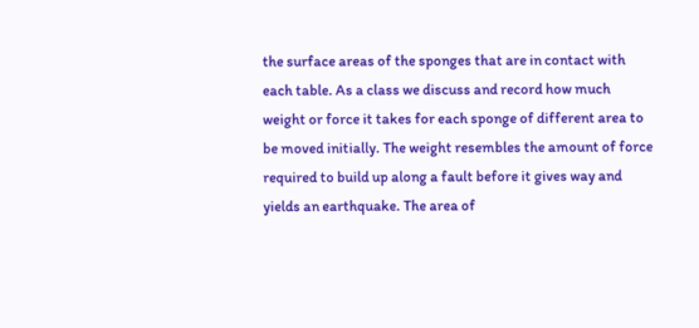the surface areas of the sponges that are in contact with each table. As a class we discuss and record how much weight or force it takes for each sponge of different area to be moved initially. The weight resembles the amount of force required to build up along a fault before it gives way and yields an earthquake. The area of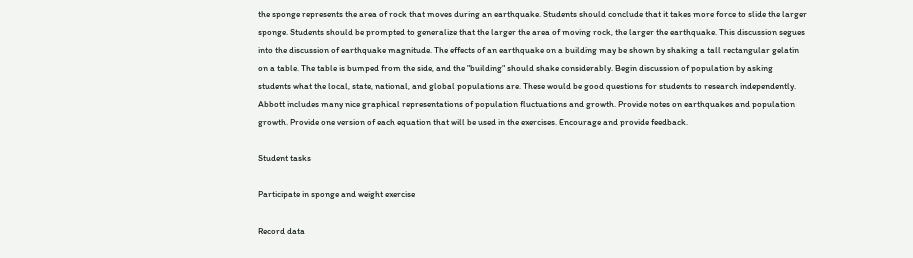the sponge represents the area of rock that moves during an earthquake. Students should conclude that it takes more force to slide the larger sponge. Students should be prompted to generalize that the larger the area of moving rock, the larger the earthquake. This discussion segues into the discussion of earthquake magnitude. The effects of an earthquake on a building may be shown by shaking a tall rectangular gelatin on a table. The table is bumped from the side, and the "building" should shake considerably. Begin discussion of population by asking students what the local, state, national, and global populations are. These would be good questions for students to research independently. Abbott includes many nice graphical representations of population fluctuations and growth. Provide notes on earthquakes and population growth. Provide one version of each equation that will be used in the exercises. Encourage and provide feedback.

Student tasks

Participate in sponge and weight exercise

Record data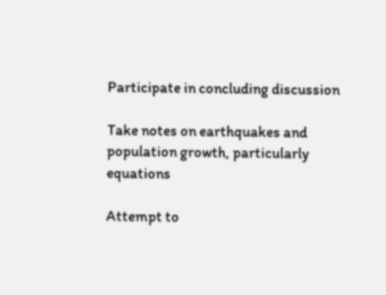Participate in concluding discussion

Take notes on earthquakes and population growth, particularly equations

Attempt to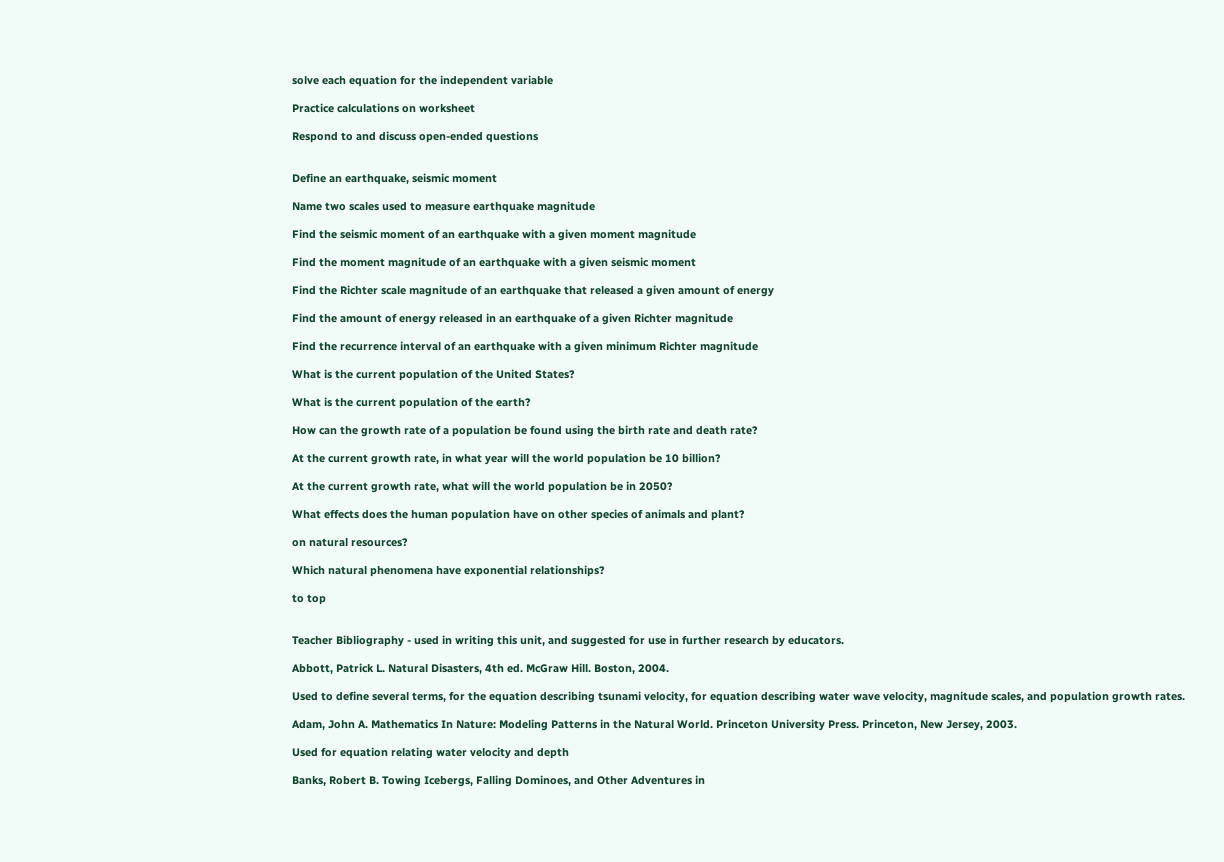solve each equation for the independent variable

Practice calculations on worksheet

Respond to and discuss open-ended questions


Define an earthquake, seismic moment

Name two scales used to measure earthquake magnitude

Find the seismic moment of an earthquake with a given moment magnitude

Find the moment magnitude of an earthquake with a given seismic moment

Find the Richter scale magnitude of an earthquake that released a given amount of energy

Find the amount of energy released in an earthquake of a given Richter magnitude

Find the recurrence interval of an earthquake with a given minimum Richter magnitude

What is the current population of the United States?

What is the current population of the earth?

How can the growth rate of a population be found using the birth rate and death rate?

At the current growth rate, in what year will the world population be 10 billion?

At the current growth rate, what will the world population be in 2050?

What effects does the human population have on other species of animals and plant?

on natural resources?

Which natural phenomena have exponential relationships?

to top


Teacher Bibliography - used in writing this unit, and suggested for use in further research by educators.

Abbott, Patrick L. Natural Disasters, 4th ed. McGraw Hill. Boston, 2004.

Used to define several terms, for the equation describing tsunami velocity, for equation describing water wave velocity, magnitude scales, and population growth rates.

Adam, John A. Mathematics In Nature: Modeling Patterns in the Natural World. Princeton University Press. Princeton, New Jersey, 2003.

Used for equation relating water velocity and depth

Banks, Robert B. Towing Icebergs, Falling Dominoes, and Other Adventures in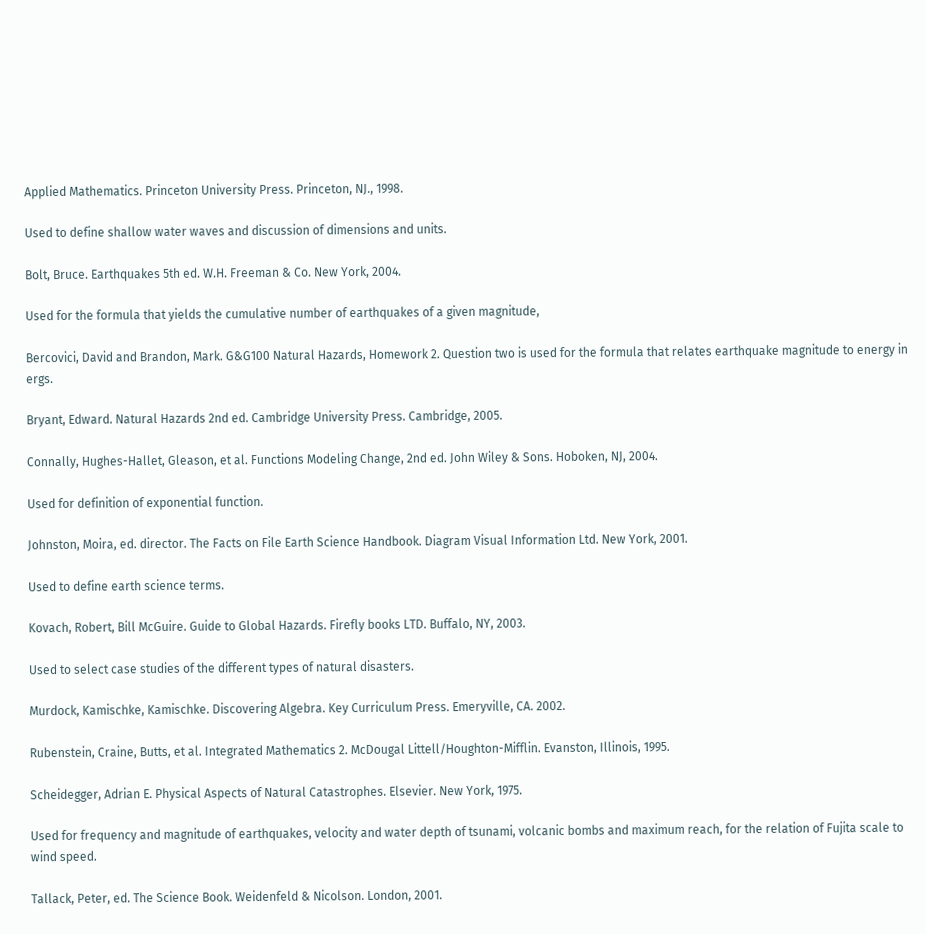Applied Mathematics. Princeton University Press. Princeton, NJ., 1998.

Used to define shallow water waves and discussion of dimensions and units.

Bolt, Bruce. Earthquakes 5th ed. W.H. Freeman & Co. New York, 2004.

Used for the formula that yields the cumulative number of earthquakes of a given magnitude,

Bercovici, David and Brandon, Mark. G&G100 Natural Hazards, Homework 2. Question two is used for the formula that relates earthquake magnitude to energy in ergs.

Bryant, Edward. Natural Hazards 2nd ed. Cambridge University Press. Cambridge, 2005.

Connally, Hughes-Hallet, Gleason, et al. Functions Modeling Change, 2nd ed. John Wiley & Sons. Hoboken, NJ, 2004.

Used for definition of exponential function.

Johnston, Moira, ed. director. The Facts on File Earth Science Handbook. Diagram Visual Information Ltd. New York, 2001.

Used to define earth science terms.

Kovach, Robert, Bill McGuire. Guide to Global Hazards. Firefly books LTD. Buffalo, NY, 2003.

Used to select case studies of the different types of natural disasters.

Murdock, Kamischke, Kamischke. Discovering Algebra. Key Curriculum Press. Emeryville, CA. 2002.

Rubenstein, Craine, Butts, et al. Integrated Mathematics 2. McDougal Littell/Houghton-Mifflin. Evanston, Illinois, 1995.

Scheidegger, Adrian E. Physical Aspects of Natural Catastrophes. Elsevier. New York, 1975.

Used for frequency and magnitude of earthquakes, velocity and water depth of tsunami, volcanic bombs and maximum reach, for the relation of Fujita scale to wind speed.

Tallack, Peter, ed. The Science Book. Weidenfeld & Nicolson. London, 2001.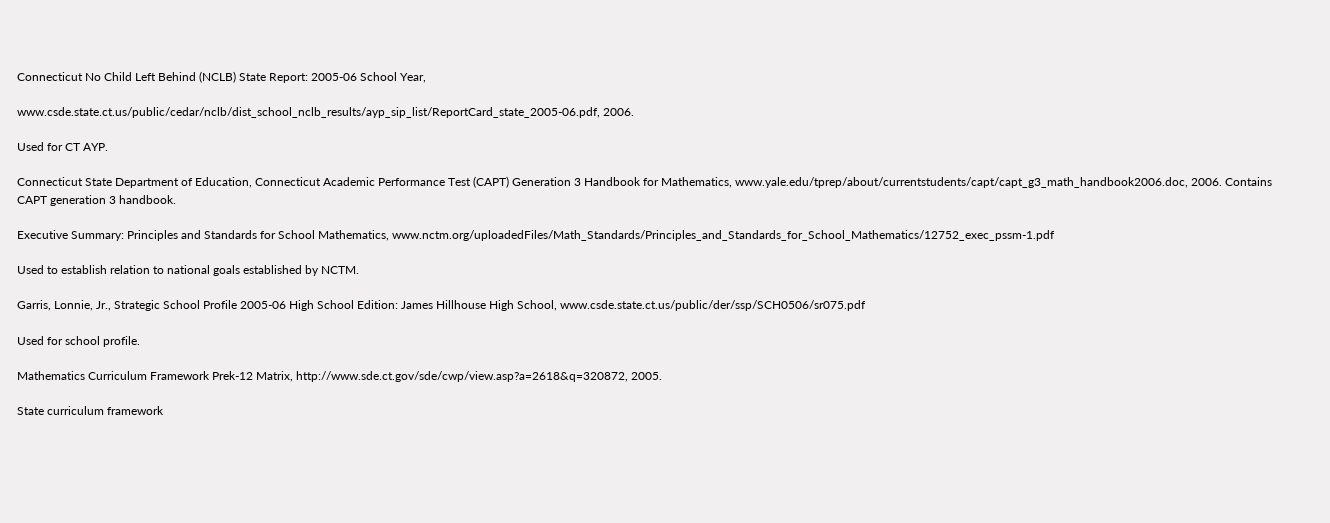Connecticut No Child Left Behind (NCLB) State Report: 2005-06 School Year,

www.csde.state.ct.us/public/cedar/nclb/dist_school_nclb_results/ayp_sip_list/ReportCard_state_2005-06.pdf, 2006.

Used for CT AYP.

Connecticut State Department of Education, Connecticut Academic Performance Test (CAPT) Generation 3 Handbook for Mathematics, www.yale.edu/tprep/about/currentstudents/capt/capt_g3_math_handbook2006.doc, 2006. Contains CAPT generation 3 handbook.

Executive Summary: Principles and Standards for School Mathematics, www.nctm.org/uploadedFiles/Math_Standards/Principles_and_Standards_for_School_Mathematics/12752_exec_pssm-1.pdf

Used to establish relation to national goals established by NCTM.

Garris, Lonnie, Jr., Strategic School Profile 2005-06 High School Edition: James Hillhouse High School, www.csde.state.ct.us/public/der/ssp/SCH0506/sr075.pdf

Used for school profile.

Mathematics Curriculum Framework Prek-12 Matrix, http://www.sde.ct.gov/sde/cwp/view.asp?a=2618&q=320872, 2005.

State curriculum framework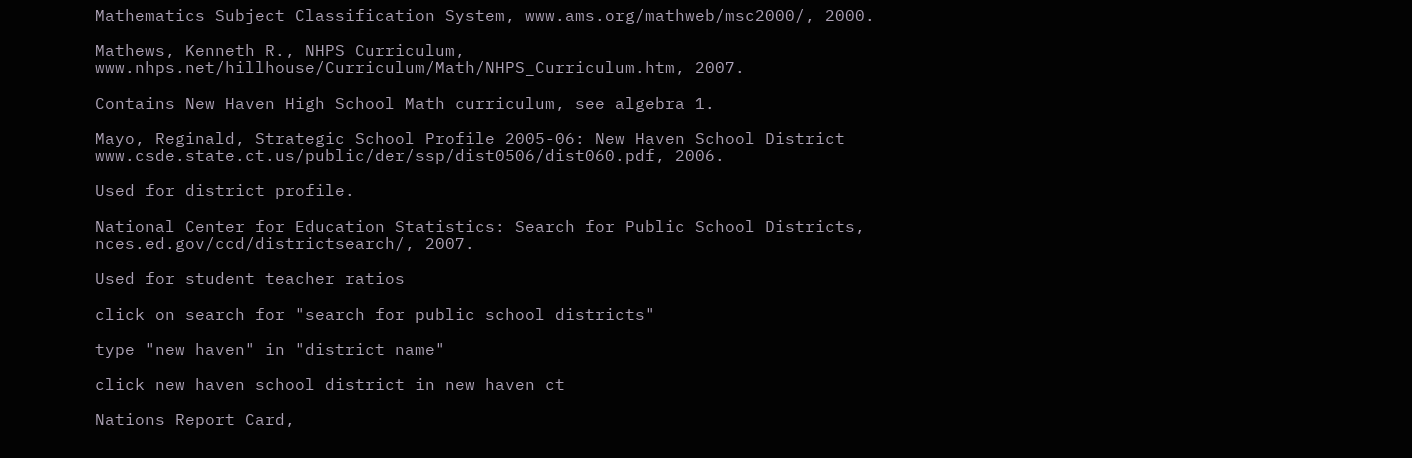Mathematics Subject Classification System, www.ams.org/mathweb/msc2000/, 2000.

Mathews, Kenneth R., NHPS Curriculum, www.nhps.net/hillhouse/Curriculum/Math/NHPS_Curriculum.htm, 2007.

Contains New Haven High School Math curriculum, see algebra 1.

Mayo, Reginald, Strategic School Profile 2005-06: New Haven School District www.csde.state.ct.us/public/der/ssp/dist0506/dist060.pdf, 2006.

Used for district profile.

National Center for Education Statistics: Search for Public School Districts, nces.ed.gov/ccd/districtsearch/, 2007.

Used for student teacher ratios

click on search for "search for public school districts"

type "new haven" in "district name"

click new haven school district in new haven ct

Nations Report Card,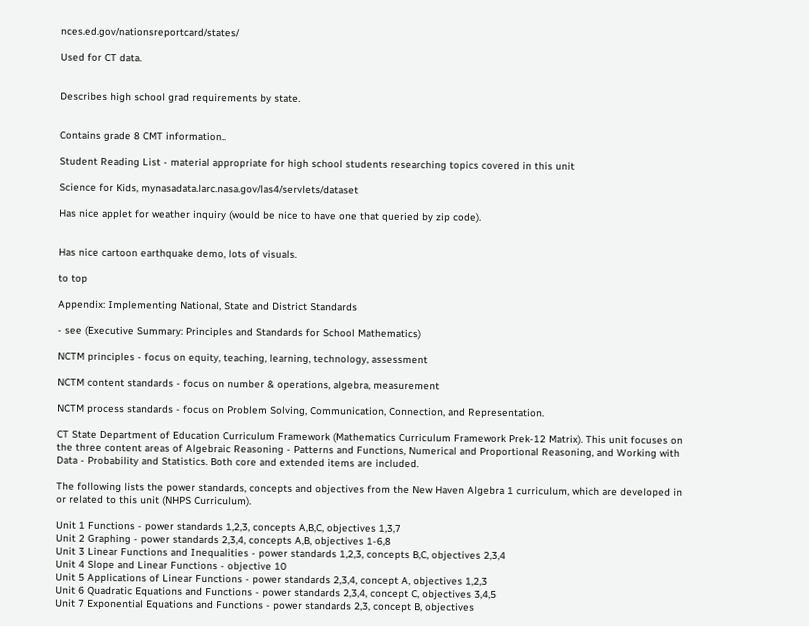nces.ed.gov/nationsreportcard/states/

Used for CT data.


Describes high school grad requirements by state.


Contains grade 8 CMT information..

Student Reading List - material appropriate for high school students researching topics covered in this unit

Science for Kids, mynasadata.larc.nasa.gov/las4/servlets/dataset

Has nice applet for weather inquiry (would be nice to have one that queried by zip code).


Has nice cartoon earthquake demo, lots of visuals.

to top

Appendix: Implementing National, State and District Standards

- see (Executive Summary: Principles and Standards for School Mathematics)

NCTM principles - focus on equity, teaching, learning, technology, assessment

NCTM content standards - focus on number & operations, algebra, measurement

NCTM process standards - focus on Problem Solving, Communication, Connection, and Representation.

CT State Department of Education Curriculum Framework (Mathematics Curriculum Framework Prek-12 Matrix). This unit focuses on the three content areas of Algebraic Reasoning - Patterns and Functions, Numerical and Proportional Reasoning, and Working with Data - Probability and Statistics. Both core and extended items are included.

The following lists the power standards, concepts and objectives from the New Haven Algebra 1 curriculum, which are developed in or related to this unit (NHPS Curriculum).

Unit 1 Functions - power standards 1,2,3, concepts A,B,C, objectives 1,3,7
Unit 2 Graphing - power standards 2,3,4, concepts A,B, objectives 1-6,8
Unit 3 Linear Functions and Inequalities - power standards 1,2,3, concepts B,C, objectives 2,3,4
Unit 4 Slope and Linear Functions - objective 10
Unit 5 Applications of Linear Functions - power standards 2,3,4, concept A, objectives 1,2,3
Unit 6 Quadratic Equations and Functions - power standards 2,3,4, concept C, objectives 3,4,5
Unit 7 Exponential Equations and Functions - power standards 2,3, concept B, objectives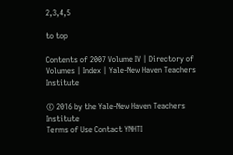2,3,4,5

to top

Contents of 2007 Volume IV | Directory of Volumes | Index | Yale-New Haven Teachers Institute

© 2016 by the Yale-New Haven Teachers Institute
Terms of Use Contact YNHTI